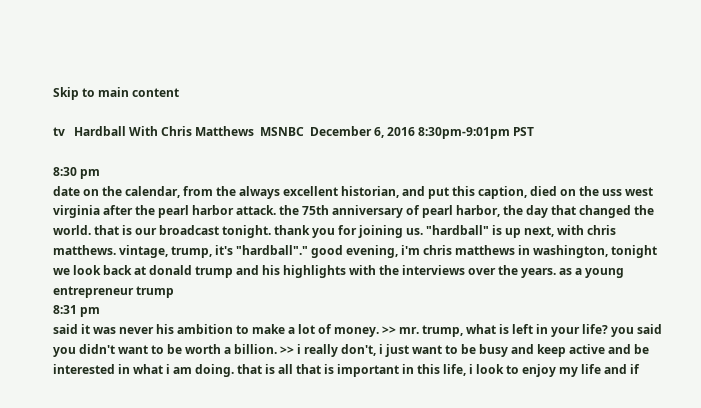Skip to main content

tv   Hardball With Chris Matthews  MSNBC  December 6, 2016 8:30pm-9:01pm PST

8:30 pm
date on the calendar, from the always excellent historian, and put this caption, died on the uss west virginia after the pearl harbor attack. the 75th anniversary of pearl harbor, the day that changed the world. that is our broadcast tonight. thank you for joining us. "hardball" is up next, with chris matthews. vintage, trump, it's "hardball"." good evening, i'm chris matthews in washington, tonight we look back at donald trump and his highlights with the interviews over the years. as a young entrepreneur trump
8:31 pm
said it was never his ambition to make a lot of money. >> mr. trump, what is left in your life? you said you didn't want to be worth a billion. >> i really don't, i just want to be busy and keep active and be interested in what i am doing. that is all that is important in this life, i look to enjoy my life and if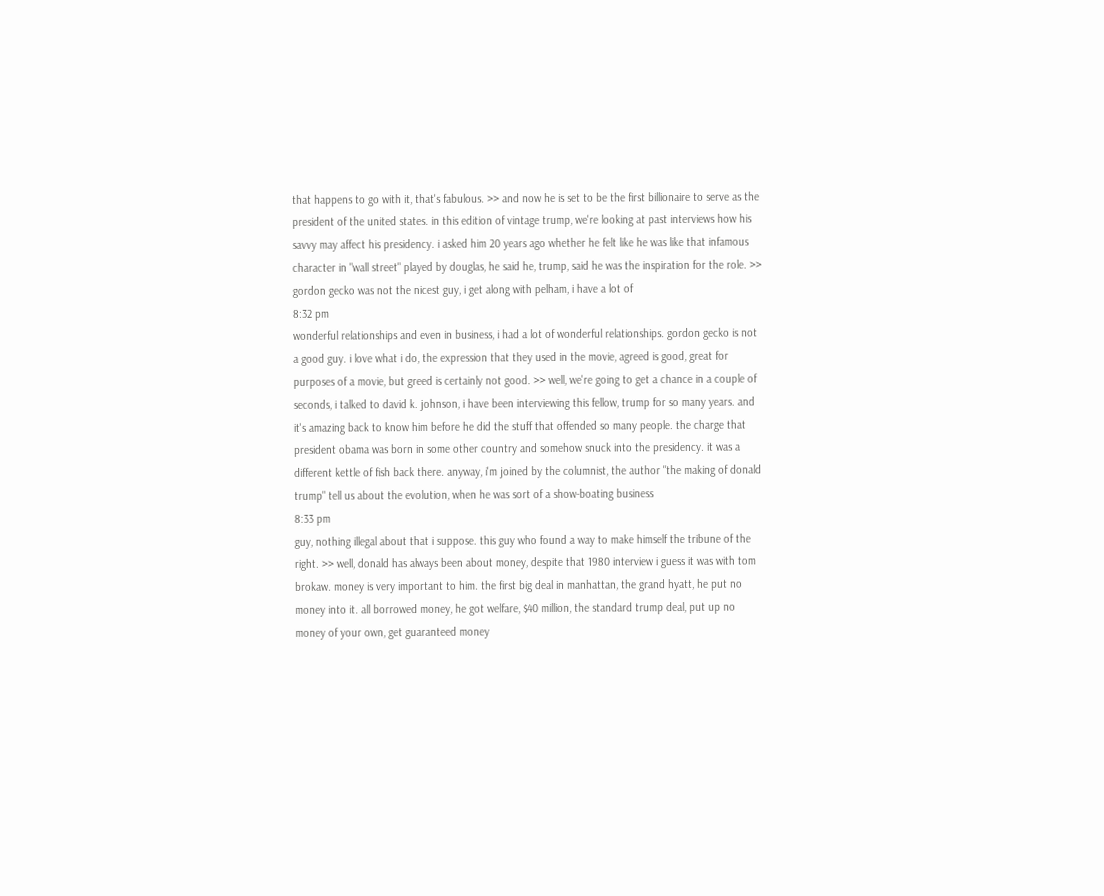that happens to go with it, that's fabulous. >> and now he is set to be the first billionaire to serve as the president of the united states. in this edition of vintage trump, we're looking at past interviews how his savvy may affect his presidency. i asked him 20 years ago whether he felt like he was like that infamous character in "wall street" played by douglas, he said he, trump, said he was the inspiration for the role. >> gordon gecko was not the nicest guy, i get along with pelham, i have a lot of
8:32 pm
wonderful relationships and even in business, i had a lot of wonderful relationships. gordon gecko is not a good guy. i love what i do, the expression that they used in the movie, agreed is good, great for purposes of a movie, but greed is certainly not good. >> well, we're going to get a chance in a couple of seconds, i talked to david k. johnson, i have been interviewing this fellow, trump for so many years. and it's amazing back to know him before he did the stuff that offended so many people. the charge that president obama was born in some other country and somehow snuck into the presidency. it was a different kettle of fish back there. anyway, i'm joined by the columnist, the author "the making of donald trump" tell us about the evolution, when he was sort of a show-boating business
8:33 pm
guy, nothing illegal about that i suppose. this guy who found a way to make himself the tribune of the right. >> well, donald has always been about money, despite that 1980 interview i guess it was with tom brokaw. money is very important to him. the first big deal in manhattan, the grand hyatt, he put no money into it. all borrowed money, he got welfare, $40 million, the standard trump deal, put up no money of your own, get guaranteed money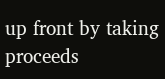up front by taking proceeds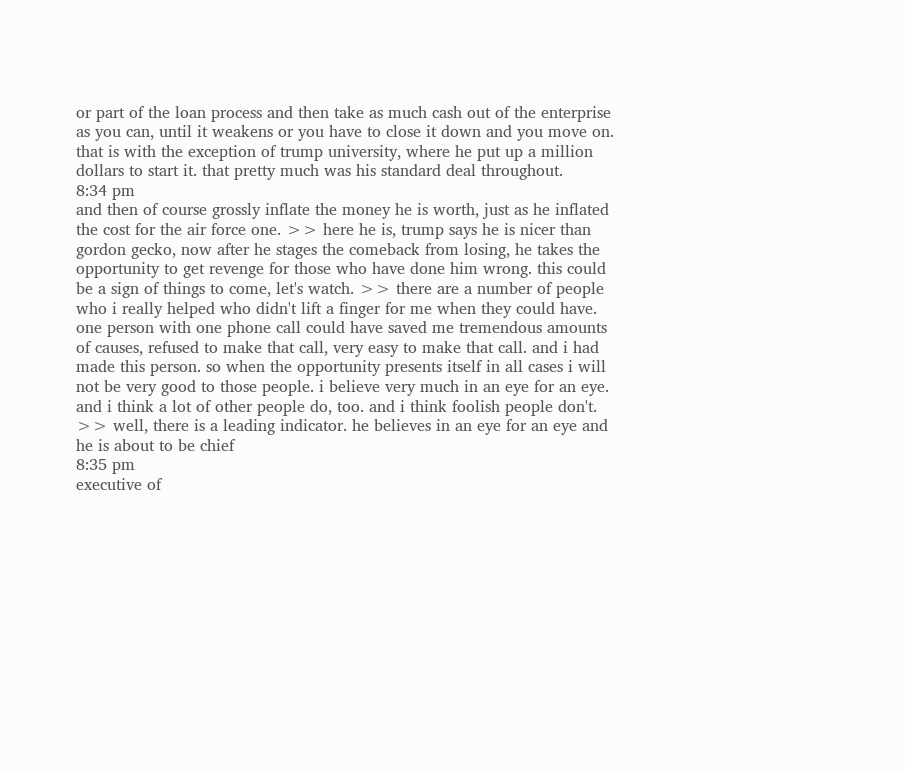or part of the loan process and then take as much cash out of the enterprise as you can, until it weakens or you have to close it down and you move on. that is with the exception of trump university, where he put up a million dollars to start it. that pretty much was his standard deal throughout.
8:34 pm
and then of course grossly inflate the money he is worth, just as he inflated the cost for the air force one. >> here he is, trump says he is nicer than gordon gecko, now after he stages the comeback from losing, he takes the opportunity to get revenge for those who have done him wrong. this could be a sign of things to come, let's watch. >> there are a number of people who i really helped who didn't lift a finger for me when they could have. one person with one phone call could have saved me tremendous amounts of causes, refused to make that call, very easy to make that call. and i had made this person. so when the opportunity presents itself in all cases i will not be very good to those people. i believe very much in an eye for an eye. and i think a lot of other people do, too. and i think foolish people don't. >> well, there is a leading indicator. he believes in an eye for an eye and he is about to be chief
8:35 pm
executive of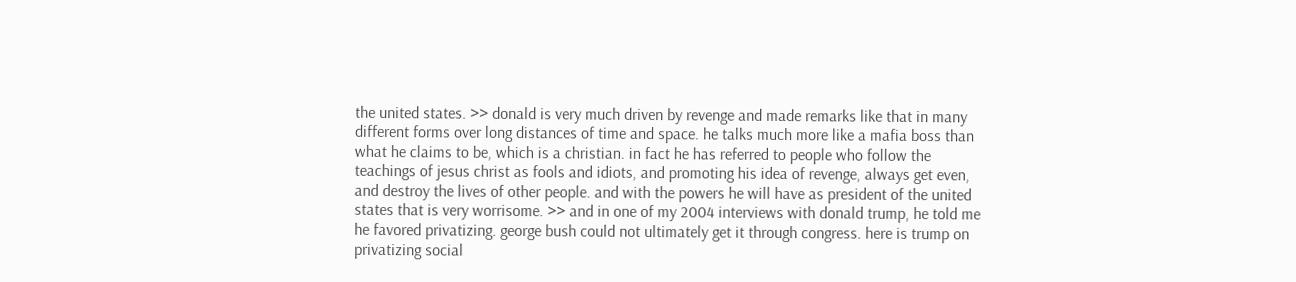the united states. >> donald is very much driven by revenge and made remarks like that in many different forms over long distances of time and space. he talks much more like a mafia boss than what he claims to be, which is a christian. in fact he has referred to people who follow the teachings of jesus christ as fools and idiots, and promoting his idea of revenge, always get even, and destroy the lives of other people. and with the powers he will have as president of the united states that is very worrisome. >> and in one of my 2004 interviews with donald trump, he told me he favored privatizing. george bush could not ultimately get it through congress. here is trump on privatizing social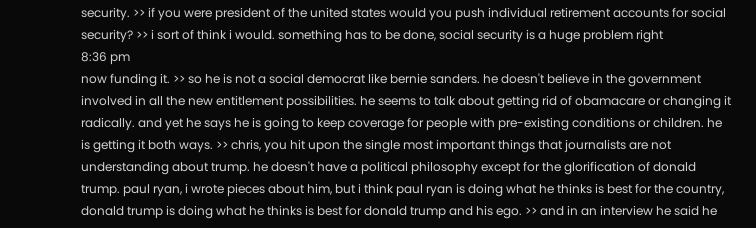security. >> if you were president of the united states would you push individual retirement accounts for social security? >> i sort of think i would. something has to be done, social security is a huge problem right
8:36 pm
now funding it. >> so he is not a social democrat like bernie sanders. he doesn't believe in the government involved in all the new entitlement possibilities. he seems to talk about getting rid of obamacare or changing it radically. and yet he says he is going to keep coverage for people with pre-existing conditions or children. he is getting it both ways. >> chris, you hit upon the single most important things that journalists are not understanding about trump. he doesn't have a political philosophy except for the glorification of donald trump. paul ryan, i wrote pieces about him, but i think paul ryan is doing what he thinks is best for the country, donald trump is doing what he thinks is best for donald trump and his ego. >> and in an interview he said he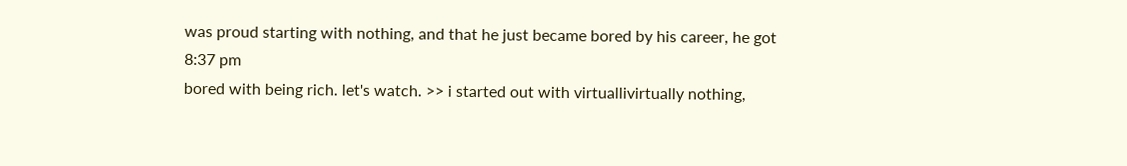was proud starting with nothing, and that he just became bored by his career, he got
8:37 pm
bored with being rich. let's watch. >> i started out with virtuallivirtually nothing,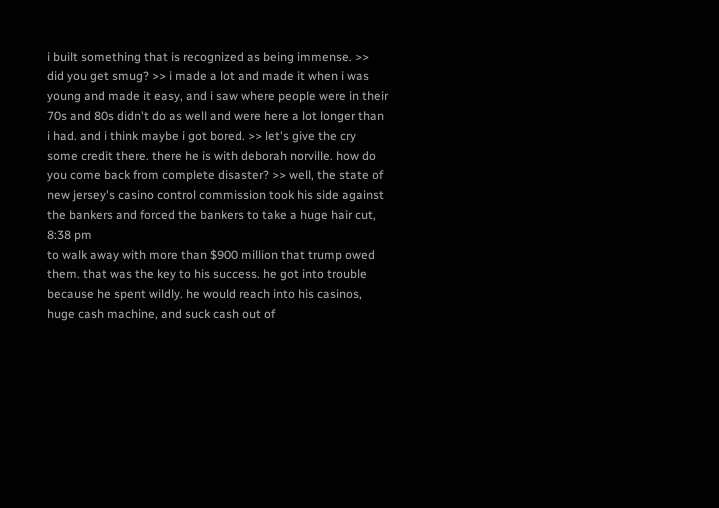i built something that is recognized as being immense. >> did you get smug? >> i made a lot and made it when i was young and made it easy, and i saw where people were in their 70s and 80s didn't do as well and were here a lot longer than i had. and i think maybe i got bored. >> let's give the cry some credit there. there he is with deborah norville. how do you come back from complete disaster? >> well, the state of new jersey's casino control commission took his side against the bankers and forced the bankers to take a huge hair cut,
8:38 pm
to walk away with more than $900 million that trump owed them. that was the key to his success. he got into trouble because he spent wildly. he would reach into his casinos, huge cash machine, and suck cash out of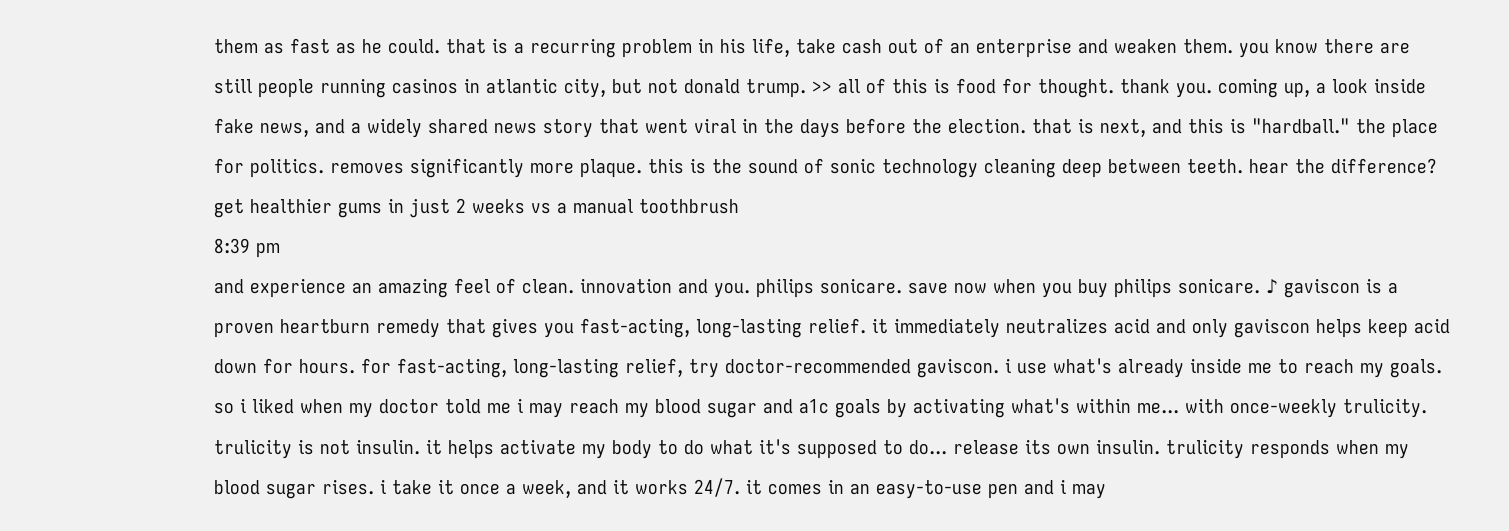them as fast as he could. that is a recurring problem in his life, take cash out of an enterprise and weaken them. you know there are still people running casinos in atlantic city, but not donald trump. >> all of this is food for thought. thank you. coming up, a look inside fake news, and a widely shared news story that went viral in the days before the election. that is next, and this is "hardball." the place for politics. removes significantly more plaque. this is the sound of sonic technology cleaning deep between teeth. hear the difference? get healthier gums in just 2 weeks vs a manual toothbrush
8:39 pm
and experience an amazing feel of clean. innovation and you. philips sonicare. save now when you buy philips sonicare. ♪ gaviscon is a proven heartburn remedy that gives you fast-acting, long-lasting relief. it immediately neutralizes acid and only gaviscon helps keep acid down for hours. for fast-acting, long-lasting relief, try doctor-recommended gaviscon. i use what's already inside me to reach my goals. so i liked when my doctor told me i may reach my blood sugar and a1c goals by activating what's within me... with once-weekly trulicity. trulicity is not insulin. it helps activate my body to do what it's supposed to do... release its own insulin. trulicity responds when my blood sugar rises. i take it once a week, and it works 24/7. it comes in an easy-to-use pen and i may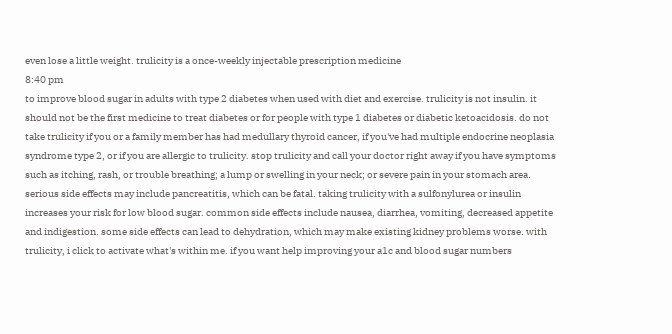even lose a little weight. trulicity is a once-weekly injectable prescription medicine
8:40 pm
to improve blood sugar in adults with type 2 diabetes when used with diet and exercise. trulicity is not insulin. it should not be the first medicine to treat diabetes or for people with type 1 diabetes or diabetic ketoacidosis. do not take trulicity if you or a family member has had medullary thyroid cancer, if you've had multiple endocrine neoplasia syndrome type 2, or if you are allergic to trulicity. stop trulicity and call your doctor right away if you have symptoms such as itching, rash, or trouble breathing; a lump or swelling in your neck; or severe pain in your stomach area. serious side effects may include pancreatitis, which can be fatal. taking trulicity with a sulfonylurea or insulin increases your risk for low blood sugar. common side effects include nausea, diarrhea, vomiting, decreased appetite and indigestion. some side effects can lead to dehydration, which may make existing kidney problems worse. with trulicity, i click to activate what's within me. if you want help improving your a1c and blood sugar numbers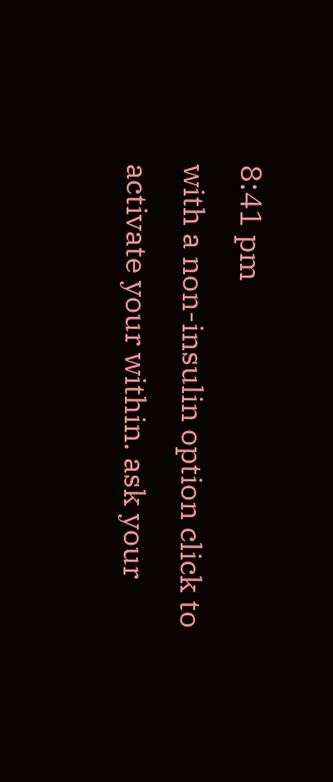8:41 pm
with a non-insulin option click to activate your within. ask your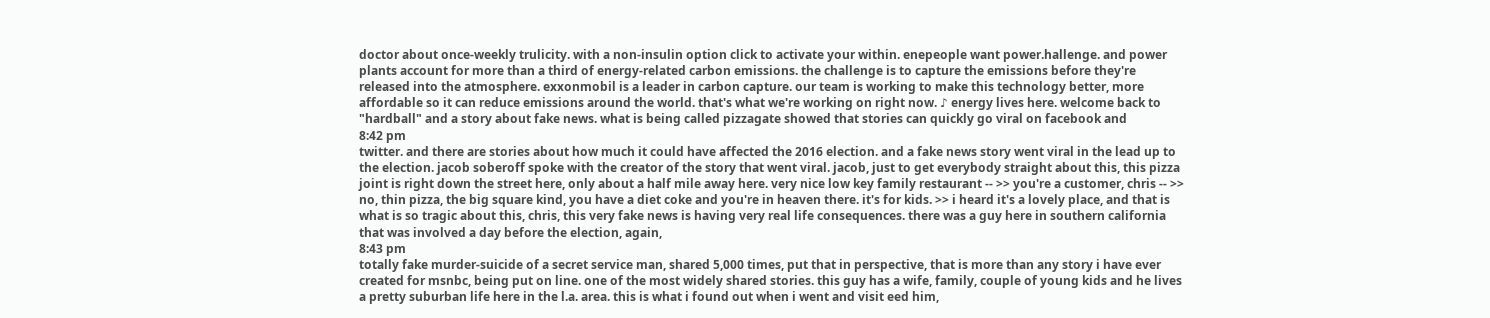doctor about once-weekly trulicity. with a non-insulin option click to activate your within. enepeople want power.hallenge. and power plants account for more than a third of energy-related carbon emissions. the challenge is to capture the emissions before they're released into the atmosphere. exxonmobil is a leader in carbon capture. our team is working to make this technology better, more affordable so it can reduce emissions around the world. that's what we're working on right now. ♪ energy lives here. welcome back to "hardball" and a story about fake news. what is being called pizzagate showed that stories can quickly go viral on facebook and
8:42 pm
twitter. and there are stories about how much it could have affected the 2016 election. and a fake news story went viral in the lead up to the election. jacob soberoff spoke with the creator of the story that went viral. jacob, just to get everybody straight about this, this pizza joint is right down the street here, only about a half mile away here. very nice low key family restaurant -- >> you're a customer, chris -- >> no, thin pizza, the big square kind, you have a diet coke and you're in heaven there. it's for kids. >> i heard it's a lovely place, and that is what is so tragic about this, chris, this very fake news is having very real life consequences. there was a guy here in southern california that was involved a day before the election, again,
8:43 pm
totally fake murder-suicide of a secret service man, shared 5,000 times, put that in perspective, that is more than any story i have ever created for msnbc, being put on line. one of the most widely shared stories. this guy has a wife, family, couple of young kids and he lives a pretty suburban life here in the l.a. area. this is what i found out when i went and visit eed him,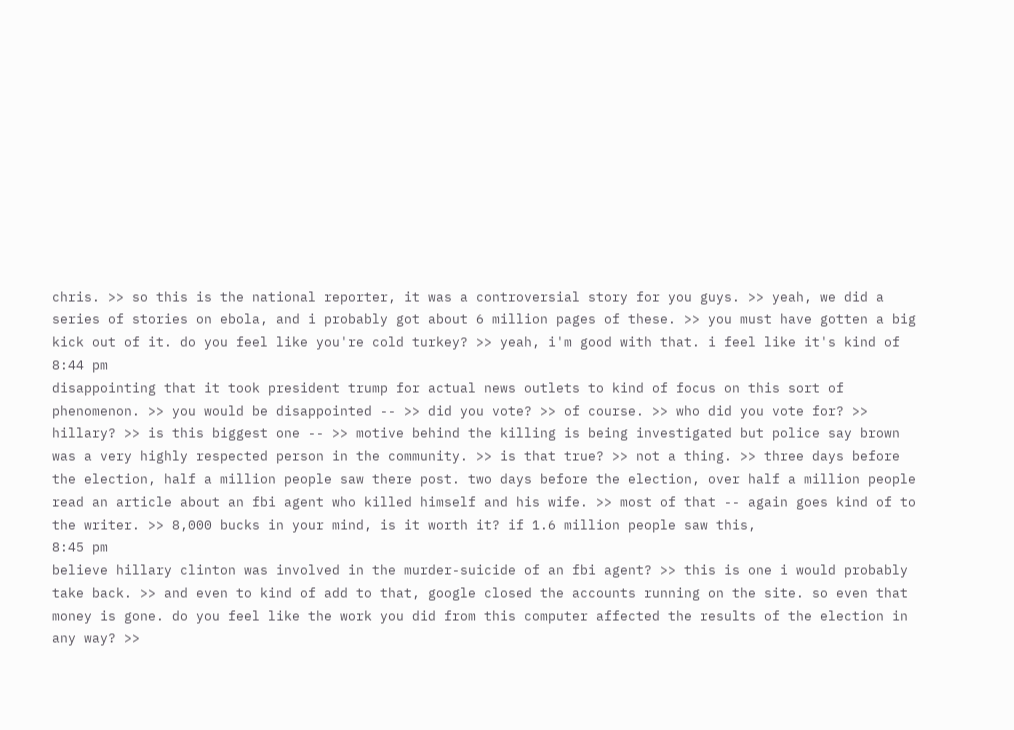chris. >> so this is the national reporter, it was a controversial story for you guys. >> yeah, we did a series of stories on ebola, and i probably got about 6 million pages of these. >> you must have gotten a big kick out of it. do you feel like you're cold turkey? >> yeah, i'm good with that. i feel like it's kind of
8:44 pm
disappointing that it took president trump for actual news outlets to kind of focus on this sort of phenomenon. >> you would be disappointed -- >> did you vote? >> of course. >> who did you vote for? >> hillary? >> is this biggest one -- >> motive behind the killing is being investigated but police say brown was a very highly respected person in the community. >> is that true? >> not a thing. >> three days before the election, half a million people saw there post. two days before the election, over half a million people read an article about an fbi agent who killed himself and his wife. >> most of that -- again goes kind of to the writer. >> 8,000 bucks in your mind, is it worth it? if 1.6 million people saw this,
8:45 pm
believe hillary clinton was involved in the murder-suicide of an fbi agent? >> this is one i would probably take back. >> and even to kind of add to that, google closed the accounts running on the site. so even that money is gone. do you feel like the work you did from this computer affected the results of the election in any way? >>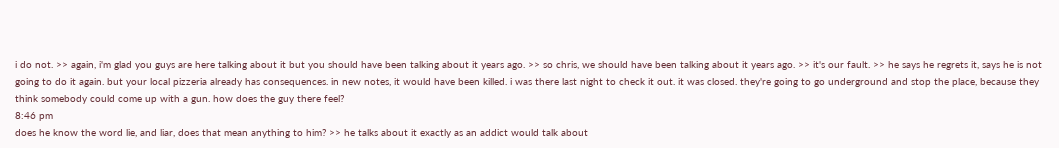i do not. >> again, i'm glad you guys are here talking about it but you should have been talking about it years ago. >> so chris, we should have been talking about it years ago. >> it's our fault. >> he says he regrets it, says he is not going to do it again. but your local pizzeria already has consequences. in new notes, it would have been killed. i was there last night to check it out. it was closed. they're going to go underground and stop the place, because they think somebody could come up with a gun. how does the guy there feel?
8:46 pm
does he know the word lie, and liar, does that mean anything to him? >> he talks about it exactly as an addict would talk about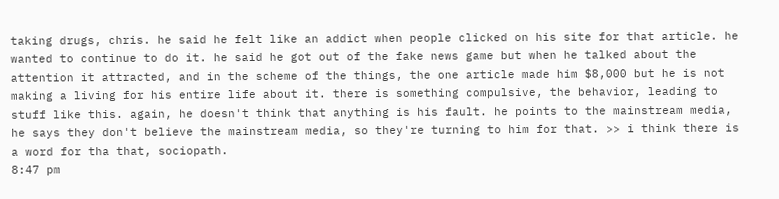taking drugs, chris. he said he felt like an addict when people clicked on his site for that article. he wanted to continue to do it. he said he got out of the fake news game but when he talked about the attention it attracted, and in the scheme of the things, the one article made him $8,000 but he is not making a living for his entire life about it. there is something compulsive, the behavior, leading to stuff like this. again, he doesn't think that anything is his fault. he points to the mainstream media, he says they don't believe the mainstream media, so they're turning to him for that. >> i think there is a word for tha that, sociopath.
8:47 pm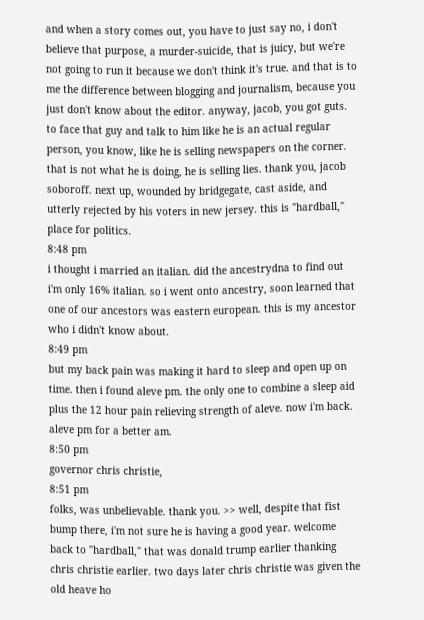and when a story comes out, you have to just say no, i don't believe that purpose, a murder-suicide, that is juicy, but we're not going to run it because we don't think it's true. and that is to me the difference between blogging and journalism, because you just don't know about the editor. anyway, jacob, you got guts. to face that guy and talk to him like he is an actual regular person, you know, like he is selling newspapers on the corner. that is not what he is doing, he is selling lies. thank you, jacob soboroff. next up, wounded by bridgegate, cast aside, and utterly rejected by his voters in new jersey. this is "hardball," place for politics.
8:48 pm
i thought i married an italian. did the ancestrydna to find out i'm only 16% italian. so i went onto ancestry, soon learned that one of our ancestors was eastern european. this is my ancestor who i didn't know about.
8:49 pm
but my back pain was making it hard to sleep and open up on time. then i found aleve pm. the only one to combine a sleep aid plus the 12 hour pain relieving strength of aleve. now i'm back. aleve pm for a better am.
8:50 pm
governor chris christie,
8:51 pm
folks, was unbelievable. thank you. >> well, despite that fist bump there, i'm not sure he is having a good year. welcome back to "hardball," that was donald trump earlier thanking chris christie earlier. two days later chris christie was given the old heave ho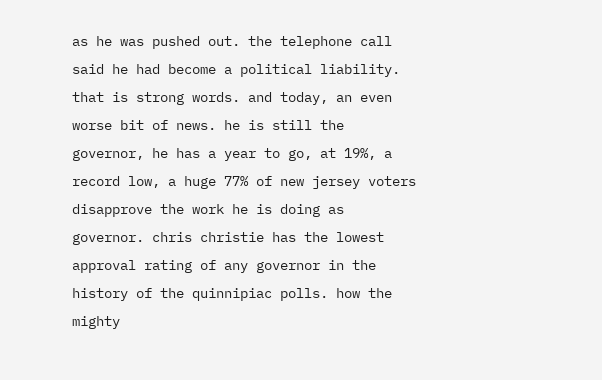as he was pushed out. the telephone call said he had become a political liability. that is strong words. and today, an even worse bit of news. he is still the governor, he has a year to go, at 19%, a record low, a huge 77% of new jersey voters disapprove the work he is doing as governor. chris christie has the lowest approval rating of any governor in the history of the quinnipiac polls. how the mighty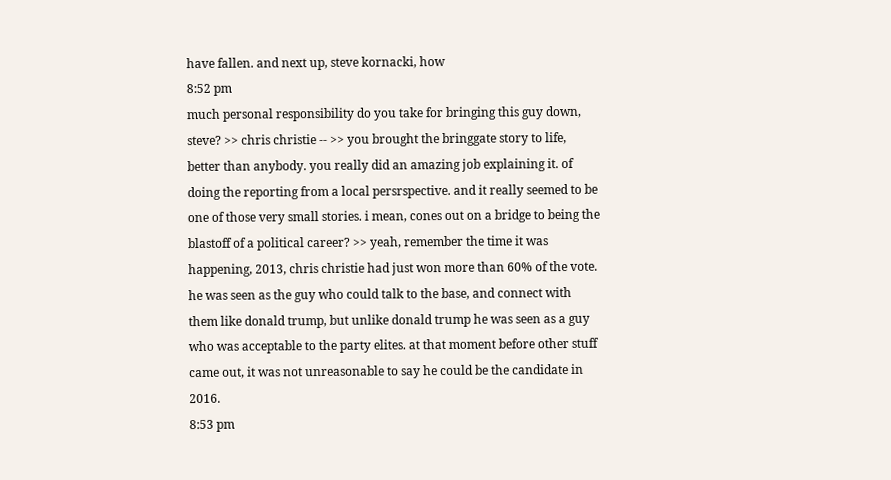have fallen. and next up, steve kornacki, how
8:52 pm
much personal responsibility do you take for bringing this guy down, steve? >> chris christie -- >> you brought the bringgate story to life, better than anybody. you really did an amazing job explaining it. of doing the reporting from a local persrspective. and it really seemed to be one of those very small stories. i mean, cones out on a bridge to being the blastoff of a political career? >> yeah, remember the time it was happening, 2013, chris christie had just won more than 60% of the vote. he was seen as the guy who could talk to the base, and connect with them like donald trump, but unlike donald trump he was seen as a guy who was acceptable to the party elites. at that moment before other stuff came out, it was not unreasonable to say he could be the candidate in 2016.
8:53 pm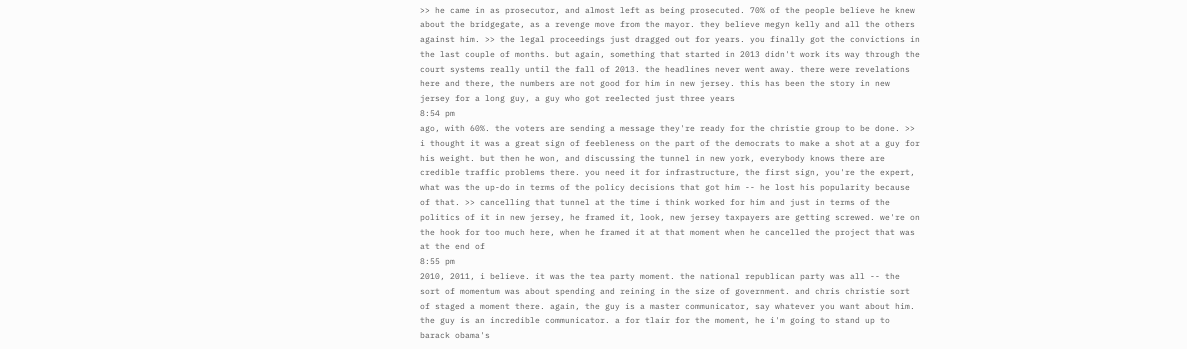>> he came in as prosecutor, and almost left as being prosecuted. 70% of the people believe he knew about the bridgegate, as a revenge move from the mayor. they believe megyn kelly and all the others against him. >> the legal proceedings just dragged out for years. you finally got the convictions in the last couple of months. but again, something that started in 2013 didn't work its way through the court systems really until the fall of 2013. the headlines never went away. there were revelations here and there, the numbers are not good for him in new jersey. this has been the story in new jersey for a long guy, a guy who got reelected just three years
8:54 pm
ago, with 60%. the voters are sending a message they're ready for the christie group to be done. >> i thought it was a great sign of feebleness on the part of the democrats to make a shot at a guy for his weight. but then he won, and discussing the tunnel in new york, everybody knows there are credible traffic problems there. you need it for infrastructure, the first sign, you're the expert, what was the up-do in terms of the policy decisions that got him -- he lost his popularity because of that. >> cancelling that tunnel at the time i think worked for him and just in terms of the politics of it in new jersey, he framed it, look, new jersey taxpayers are getting screwed. we're on the hook for too much here, when he framed it at that moment when he cancelled the project that was at the end of
8:55 pm
2010, 2011, i believe. it was the tea party moment. the national republican party was all -- the sort of momentum was about spending and reining in the size of government. and chris christie sort of staged a moment there. again, the guy is a master communicator, say whatever you want about him. the guy is an incredible communicator. a for tlair for the moment, he i'm going to stand up to barack obama's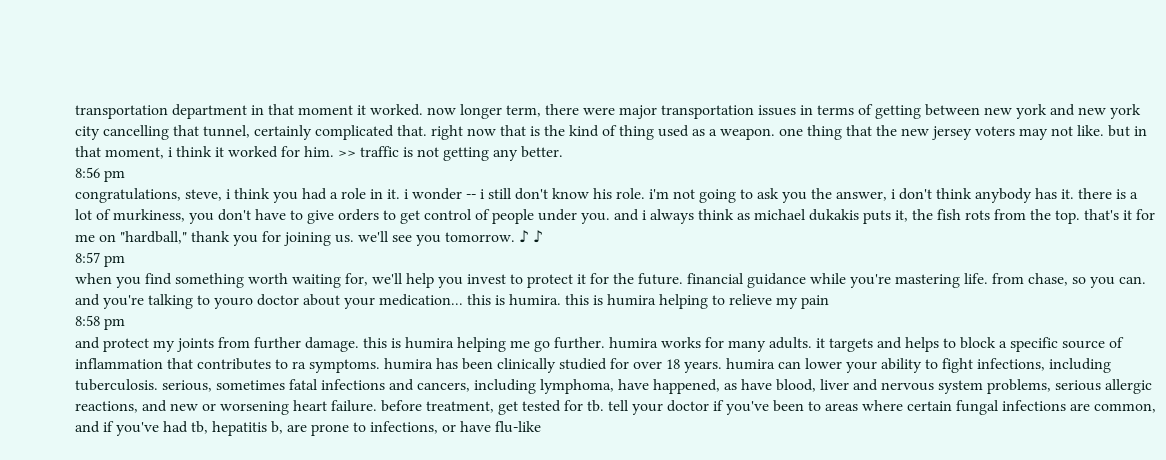transportation department in that moment it worked. now longer term, there were major transportation issues in terms of getting between new york and new york city cancelling that tunnel, certainly complicated that. right now that is the kind of thing used as a weapon. one thing that the new jersey voters may not like. but in that moment, i think it worked for him. >> traffic is not getting any better.
8:56 pm
congratulations, steve, i think you had a role in it. i wonder -- i still don't know his role. i'm not going to ask you the answer, i don't think anybody has it. there is a lot of murkiness, you don't have to give orders to get control of people under you. and i always think as michael dukakis puts it, the fish rots from the top. that's it for me on "hardball," thank you for joining us. we'll see you tomorrow. ♪ ♪
8:57 pm
when you find something worth waiting for, we'll help you invest to protect it for the future. financial guidance while you're mastering life. from chase, so you can. and you're talking to youro doctor about your medication... this is humira. this is humira helping to relieve my pain
8:58 pm
and protect my joints from further damage. this is humira helping me go further. humira works for many adults. it targets and helps to block a specific source of inflammation that contributes to ra symptoms. humira has been clinically studied for over 18 years. humira can lower your ability to fight infections, including tuberculosis. serious, sometimes fatal infections and cancers, including lymphoma, have happened, as have blood, liver and nervous system problems, serious allergic reactions, and new or worsening heart failure. before treatment, get tested for tb. tell your doctor if you've been to areas where certain fungal infections are common, and if you've had tb, hepatitis b, are prone to infections, or have flu-like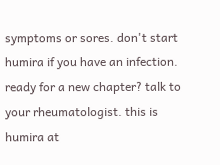symptoms or sores. don't start humira if you have an infection. ready for a new chapter? talk to your rheumatologist. this is humira at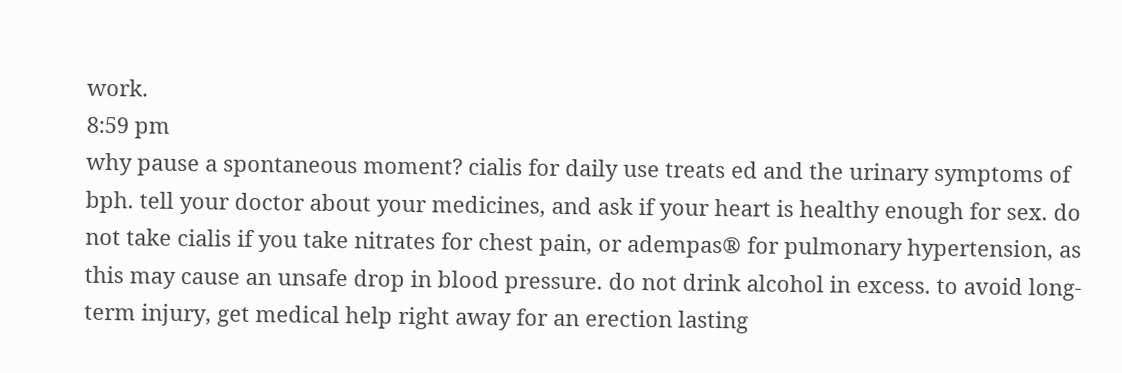work.
8:59 pm
why pause a spontaneous moment? cialis for daily use treats ed and the urinary symptoms of bph. tell your doctor about your medicines, and ask if your heart is healthy enough for sex. do not take cialis if you take nitrates for chest pain, or adempas® for pulmonary hypertension, as this may cause an unsafe drop in blood pressure. do not drink alcohol in excess. to avoid long-term injury, get medical help right away for an erection lasting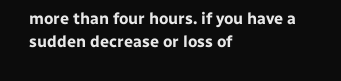more than four hours. if you have a sudden decrease or loss of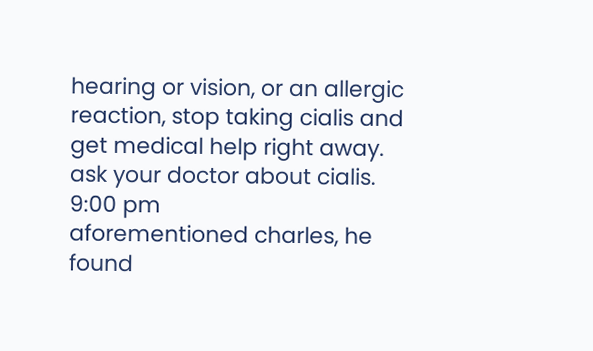hearing or vision, or an allergic reaction, stop taking cialis and get medical help right away. ask your doctor about cialis.
9:00 pm
aforementioned charles, he found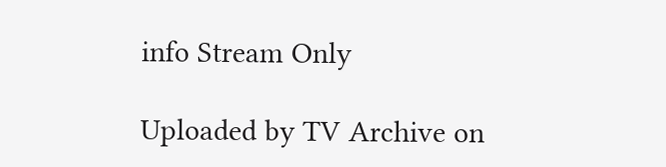info Stream Only

Uploaded by TV Archive on